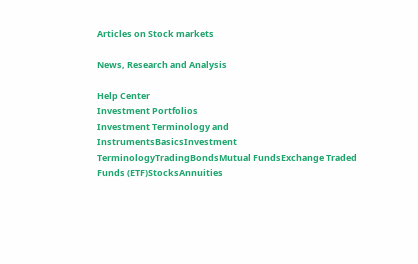Articles on Stock markets

News, Research and Analysis

Help Center
Investment Portfolios
Investment Terminology and InstrumentsBasicsInvestment TerminologyTradingBondsMutual FundsExchange Traded Funds (ETF)StocksAnnuities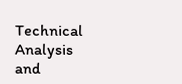Technical Analysis and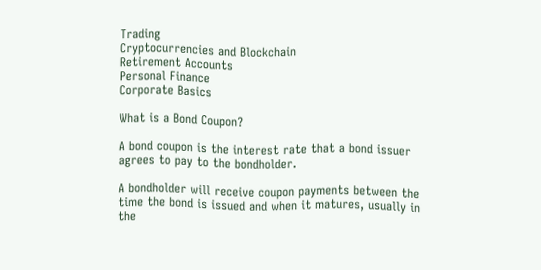Trading
Cryptocurrencies and Blockchain
Retirement Accounts
Personal Finance
Corporate Basics

What is a Bond Coupon?

A bond coupon is the interest rate that a bond issuer agrees to pay to the bondholder.

A bondholder will receive coupon payments between the time the bond is issued and when it matures, usually in the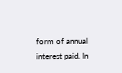form of annual interest paid. In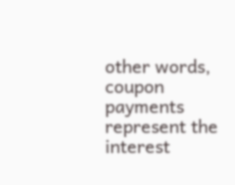other words, coupon payments represent the interest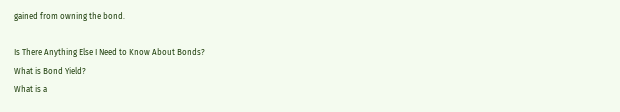gained from owning the bond.

Is There Anything Else I Need to Know About Bonds?
What is Bond Yield?
What is a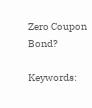Zero Coupon Bond?

Keywords: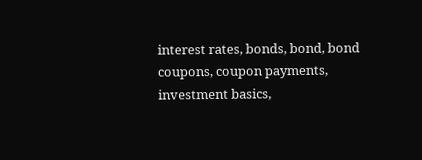interest rates, bonds, bond, bond coupons, coupon payments, investment basics,